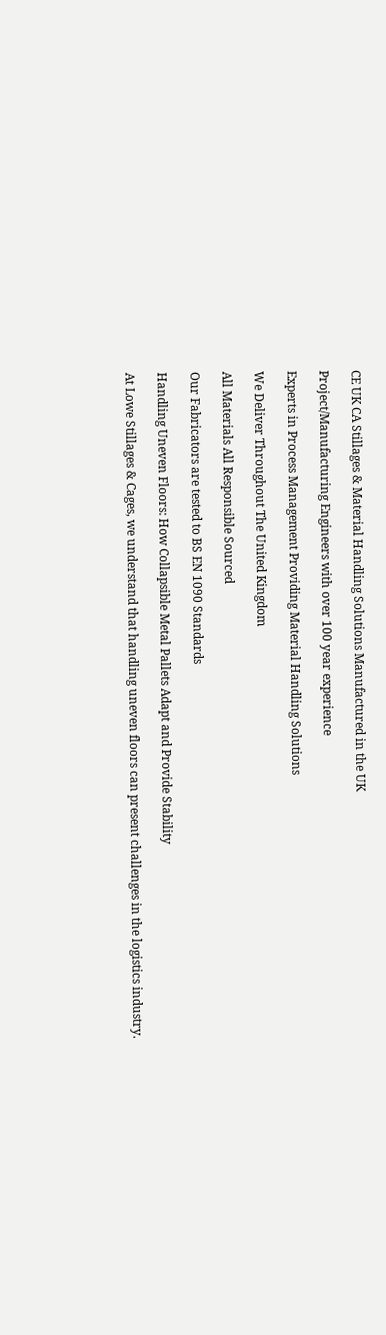CE UK CA Stillages & Material Handling Solutions Manufactured in the UK

Project/Manufacturing Engineers with over 100 year experience

Experts in Process Management Providing Material Handling Solutions

We Deliver Throughout The United Kingdom

All Materials All Responsible Sourced

Our Fabricators are tested to BS EN 1090 Standards

Handling Uneven Floors: How Collapsible Metal Pallets Adapt and Provide Stability

At Lowe Stillages & Cages, we understand that handling uneven floors can present challenges in the logistics industry.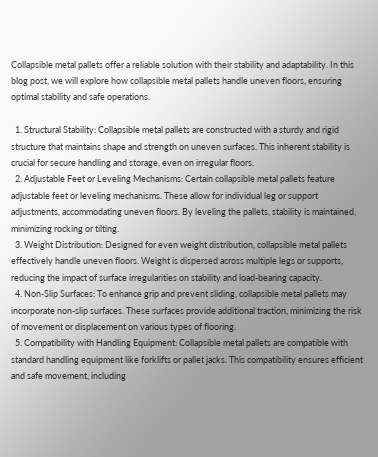Collapsible metal pallets offer a reliable solution with their stability and adaptability. In this blog post, we will explore how collapsible metal pallets handle uneven floors, ensuring optimal stability and safe operations.

  1. Structural Stability: Collapsible metal pallets are constructed with a sturdy and rigid structure that maintains shape and strength on uneven surfaces. This inherent stability is crucial for secure handling and storage, even on irregular floors.
  2. Adjustable Feet or Leveling Mechanisms: Certain collapsible metal pallets feature adjustable feet or leveling mechanisms. These allow for individual leg or support adjustments, accommodating uneven floors. By leveling the pallets, stability is maintained, minimizing rocking or tilting.
  3. Weight Distribution: Designed for even weight distribution, collapsible metal pallets effectively handle uneven floors. Weight is dispersed across multiple legs or supports, reducing the impact of surface irregularities on stability and load-bearing capacity.
  4. Non-Slip Surfaces: To enhance grip and prevent sliding, collapsible metal pallets may incorporate non-slip surfaces. These surfaces provide additional traction, minimizing the risk of movement or displacement on various types of flooring.
  5. Compatibility with Handling Equipment: Collapsible metal pallets are compatible with standard handling equipment like forklifts or pallet jacks. This compatibility ensures efficient and safe movement, including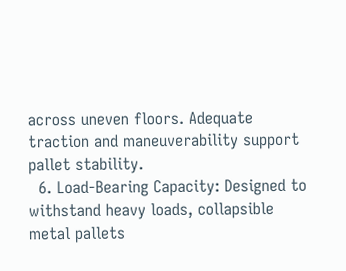across uneven floors. Adequate traction and maneuverability support pallet stability.
  6. Load-Bearing Capacity: Designed to withstand heavy loads, collapsible metal pallets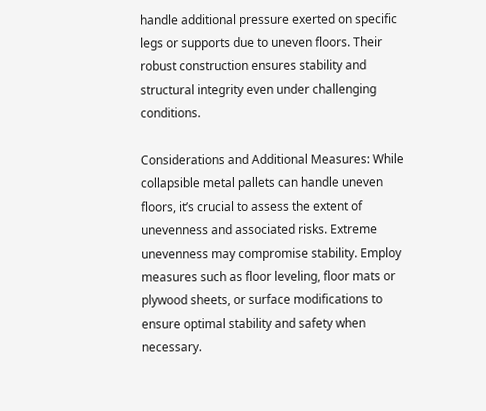handle additional pressure exerted on specific legs or supports due to uneven floors. Their robust construction ensures stability and structural integrity even under challenging conditions.

Considerations and Additional Measures: While collapsible metal pallets can handle uneven floors, it’s crucial to assess the extent of unevenness and associated risks. Extreme unevenness may compromise stability. Employ measures such as floor leveling, floor mats or plywood sheets, or surface modifications to ensure optimal stability and safety when necessary.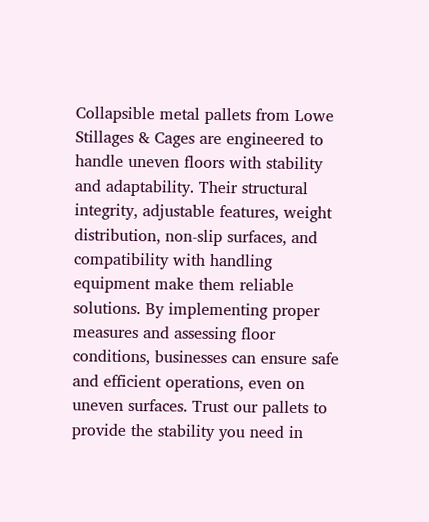Collapsible metal pallets from Lowe Stillages & Cages are engineered to handle uneven floors with stability and adaptability. Their structural integrity, adjustable features, weight distribution, non-slip surfaces, and compatibility with handling equipment make them reliable solutions. By implementing proper measures and assessing floor conditions, businesses can ensure safe and efficient operations, even on uneven surfaces. Trust our pallets to provide the stability you need in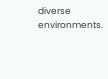diverse environments.